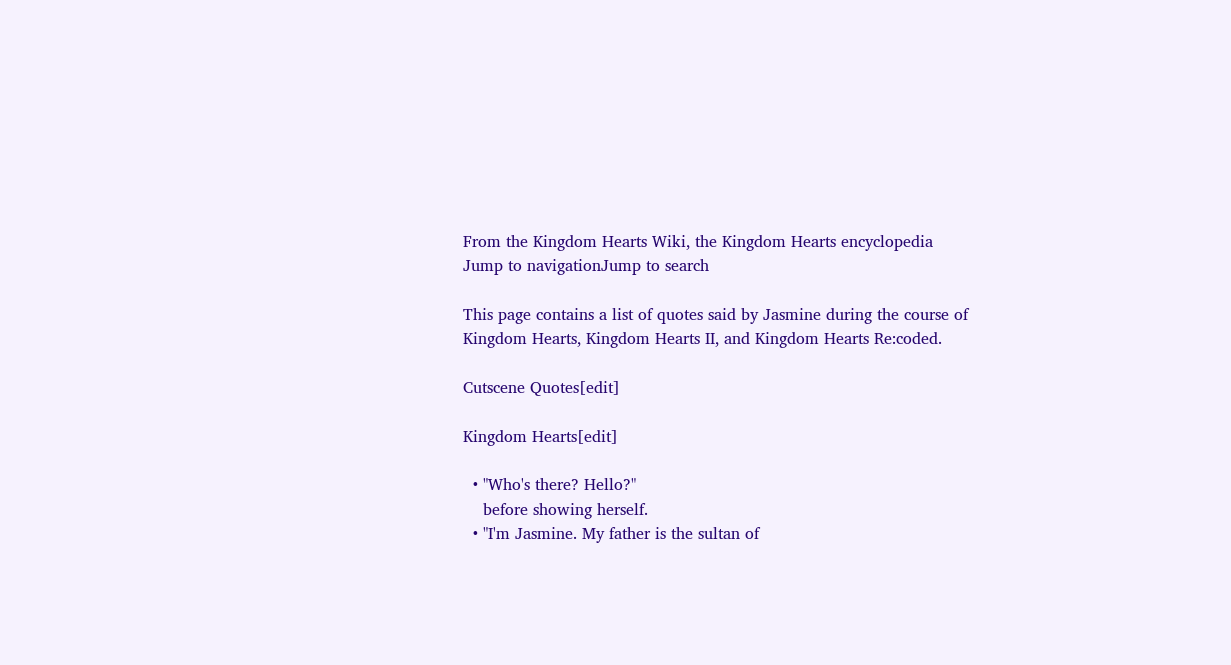From the Kingdom Hearts Wiki, the Kingdom Hearts encyclopedia
Jump to navigationJump to search

This page contains a list of quotes said by Jasmine during the course of Kingdom Hearts, Kingdom Hearts II, and Kingdom Hearts Re:coded.

Cutscene Quotes[edit]

Kingdom Hearts[edit]

  • "Who's there? Hello?"
    before showing herself.
  • "I'm Jasmine. My father is the sultan of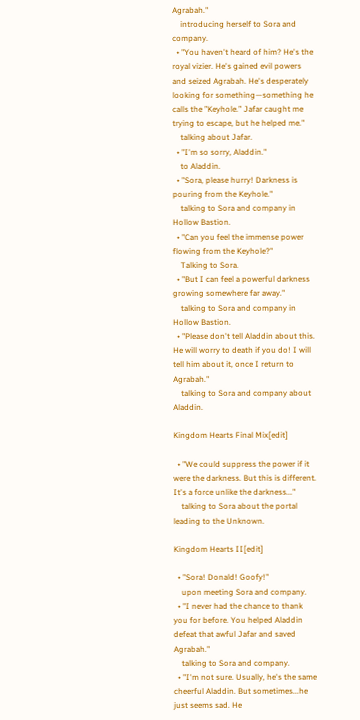Agrabah."
    introducing herself to Sora and company.
  • "You haven't heard of him? He's the royal vizier. He's gained evil powers and seized Agrabah. He's desperately looking for something—something he calls the ”Keyhole.” Jafar caught me trying to escape, but he helped me."
    talking about Jafar.
  • "I'm so sorry, Aladdin."
    to Aladdin.
  • "Sora, please hurry! Darkness is pouring from the Keyhole."
    talking to Sora and company in Hollow Bastion.
  • "Can you feel the immense power flowing from the Keyhole?"
    Talking to Sora.
  • "But I can feel a powerful darkness growing somewhere far away."
    talking to Sora and company in Hollow Bastion.
  • "Please don't tell Aladdin about this. He will worry to death if you do! I will tell him about it, once I return to Agrabah."
    talking to Sora and company about Aladdin.

Kingdom Hearts Final Mix[edit]

  • "We could suppress the power if it were the darkness. But this is different. It's a force unlike the darkness..."
    talking to Sora about the portal leading to the Unknown.

Kingdom Hearts II[edit]

  • "Sora! Donald! Goofy!"
    upon meeting Sora and company.
  • "I never had the chance to thank you for before. You helped Aladdin defeat that awful Jafar and saved Agrabah."
    talking to Sora and company.
  • "I'm not sure. Usually, he's the same cheerful Aladdin. But sometimes...he just seems sad. He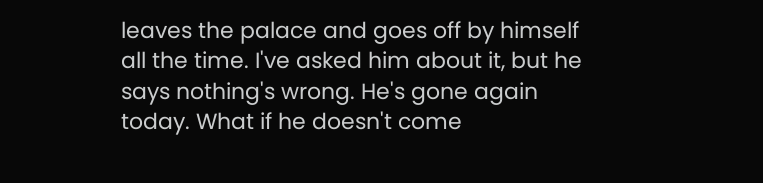leaves the palace and goes off by himself all the time. I've asked him about it, but he says nothing's wrong. He's gone again today. What if he doesn't come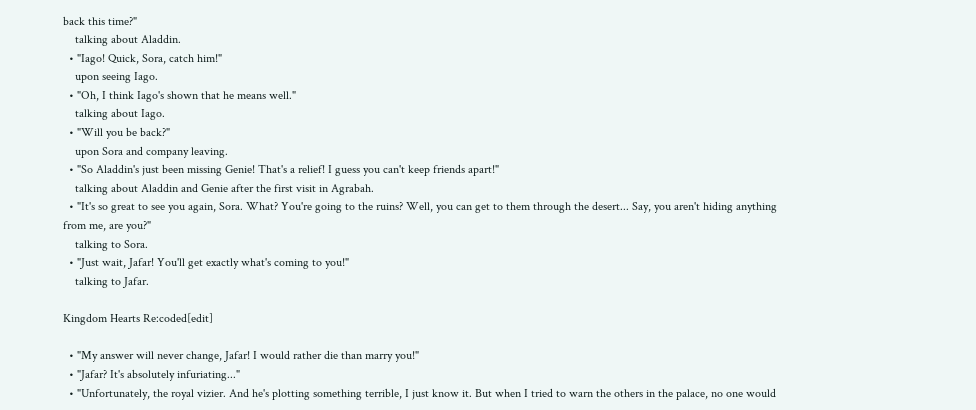back this time?"
    talking about Aladdin.
  • "Iago! Quick, Sora, catch him!"
    upon seeing Iago.
  • "Oh, I think Iago's shown that he means well."
    talking about Iago.
  • "Will you be back?"
    upon Sora and company leaving.
  • "So Aladdin's just been missing Genie! That's a relief! I guess you can't keep friends apart!"
    talking about Aladdin and Genie after the first visit in Agrabah.
  • "It's so great to see you again, Sora. What? You're going to the ruins? Well, you can get to them through the desert... Say, you aren't hiding anything from me, are you?"
    talking to Sora.
  • "Just wait, Jafar! You'll get exactly what's coming to you!"
    talking to Jafar.

Kingdom Hearts Re:coded[edit]

  • "My answer will never change, Jafar! I would rather die than marry you!"
  • "Jafar? It's absolutely infuriating..."
  • "Unfortunately, the royal vizier. And he's plotting something terrible, I just know it. But when I tried to warn the others in the palace, no one would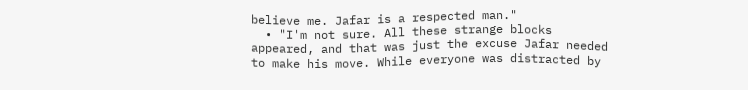believe me. Jafar is a respected man."
  • "I'm not sure. All these strange blocks appeared, and that was just the excuse Jafar needed to make his move. While everyone was distracted by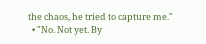the chaos, he tried to capture me."
  • "No. Not yet. By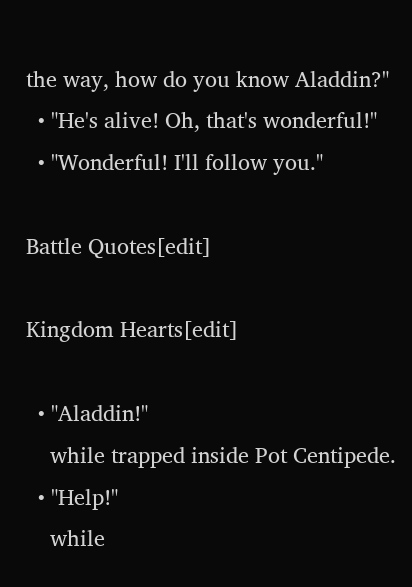the way, how do you know Aladdin?"
  • "He's alive! Oh, that's wonderful!"
  • "Wonderful! I'll follow you."

Battle Quotes[edit]

Kingdom Hearts[edit]

  • "Aladdin!"
    while trapped inside Pot Centipede.
  • "Help!"
    while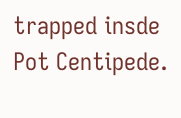trapped insde Pot Centipede.